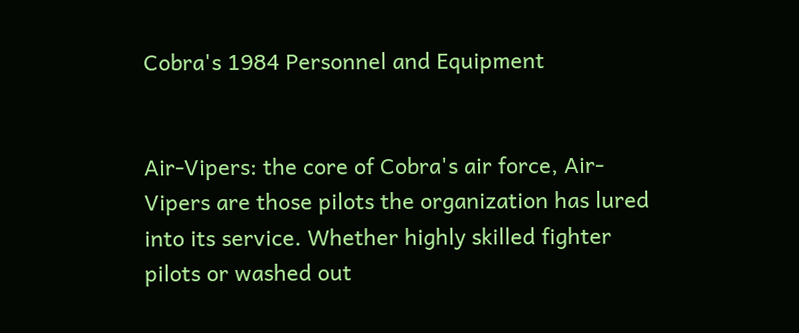Cobra's 1984 Personnel and Equipment


Air-Vipers: the core of Cobra's air force, Air-Vipers are those pilots the organization has lured into its service. Whether highly skilled fighter pilots or washed out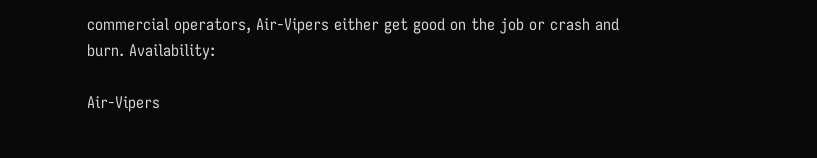commercial operators, Air-Vipers either get good on the job or crash and burn. Availability:

Air-Vipers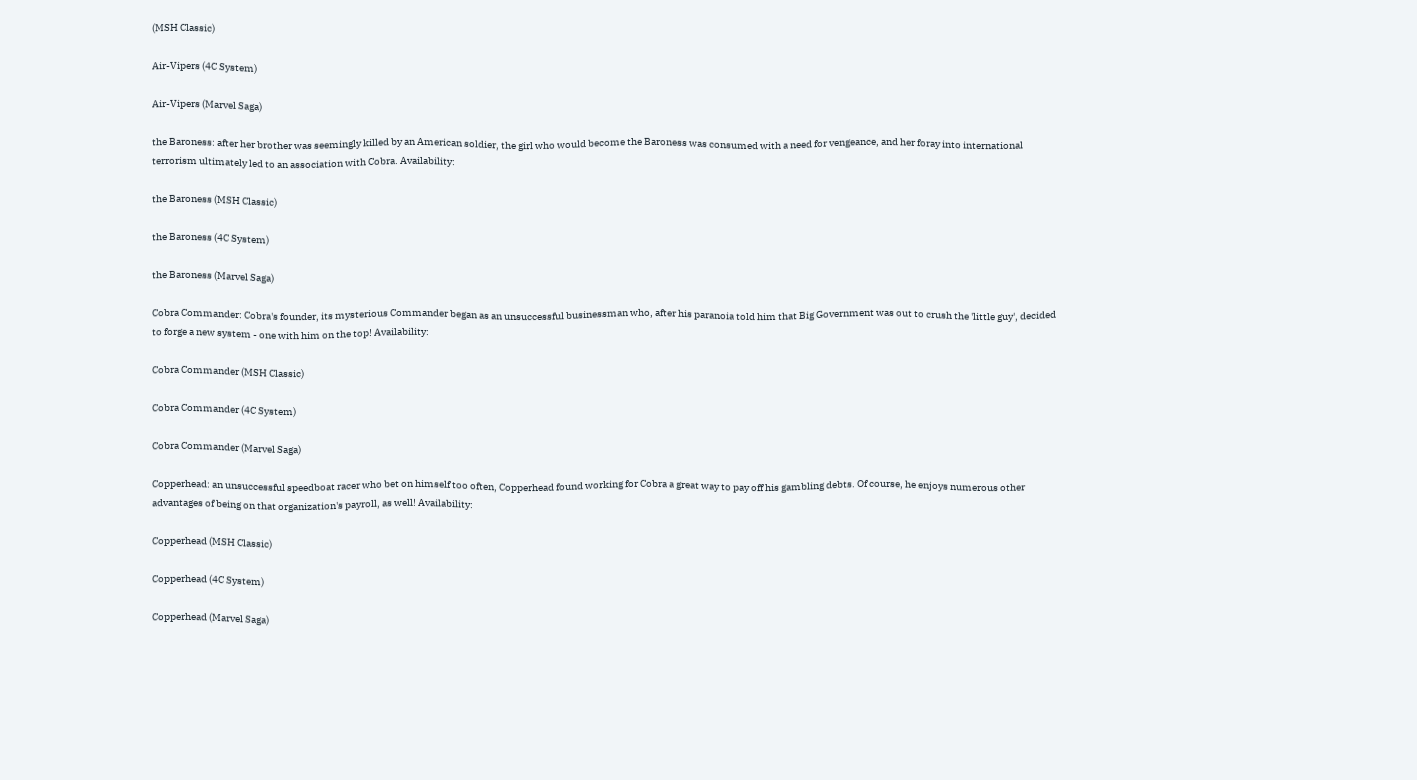(MSH Classic)

Air-Vipers (4C System)

Air-Vipers (Marvel Saga)

the Baroness: after her brother was seemingly killed by an American soldier, the girl who would become the Baroness was consumed with a need for vengeance, and her foray into international terrorism ultimately led to an association with Cobra. Availability:

the Baroness (MSH Classic)

the Baroness (4C System)

the Baroness (Marvel Saga)

Cobra Commander: Cobra's founder, its mysterious Commander began as an unsuccessful businessman who, after his paranoia told him that Big Government was out to crush the 'little guy', decided to forge a new system - one with him on the top! Availability:

Cobra Commander (MSH Classic)

Cobra Commander (4C System)

Cobra Commander (Marvel Saga)

Copperhead: an unsuccessful speedboat racer who bet on himself too often, Copperhead found working for Cobra a great way to pay off his gambling debts. Of course, he enjoys numerous other advantages of being on that organization's payroll, as well! Availability:

Copperhead (MSH Classic)

Copperhead (4C System)

Copperhead (Marvel Saga)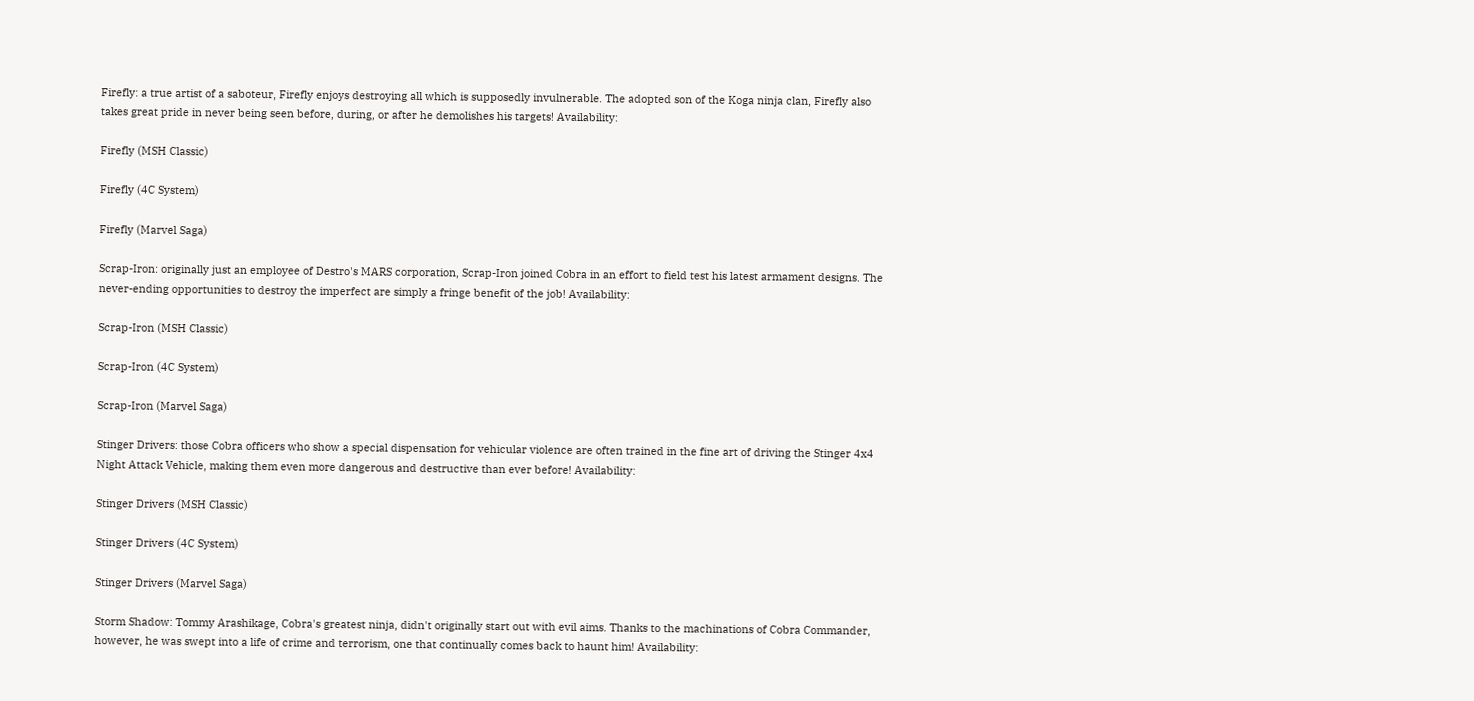Firefly: a true artist of a saboteur, Firefly enjoys destroying all which is supposedly invulnerable. The adopted son of the Koga ninja clan, Firefly also takes great pride in never being seen before, during, or after he demolishes his targets! Availability:

Firefly (MSH Classic)

Firefly (4C System)

Firefly (Marvel Saga)

Scrap-Iron: originally just an employee of Destro's MARS corporation, Scrap-Iron joined Cobra in an effort to field test his latest armament designs. The never-ending opportunities to destroy the imperfect are simply a fringe benefit of the job! Availability:

Scrap-Iron (MSH Classic)

Scrap-Iron (4C System)

Scrap-Iron (Marvel Saga)

Stinger Drivers: those Cobra officers who show a special dispensation for vehicular violence are often trained in the fine art of driving the Stinger 4x4 Night Attack Vehicle, making them even more dangerous and destructive than ever before! Availability:

Stinger Drivers (MSH Classic)

Stinger Drivers (4C System)

Stinger Drivers (Marvel Saga)

Storm Shadow: Tommy Arashikage, Cobra's greatest ninja, didn't originally start out with evil aims. Thanks to the machinations of Cobra Commander, however, he was swept into a life of crime and terrorism, one that continually comes back to haunt him! Availability: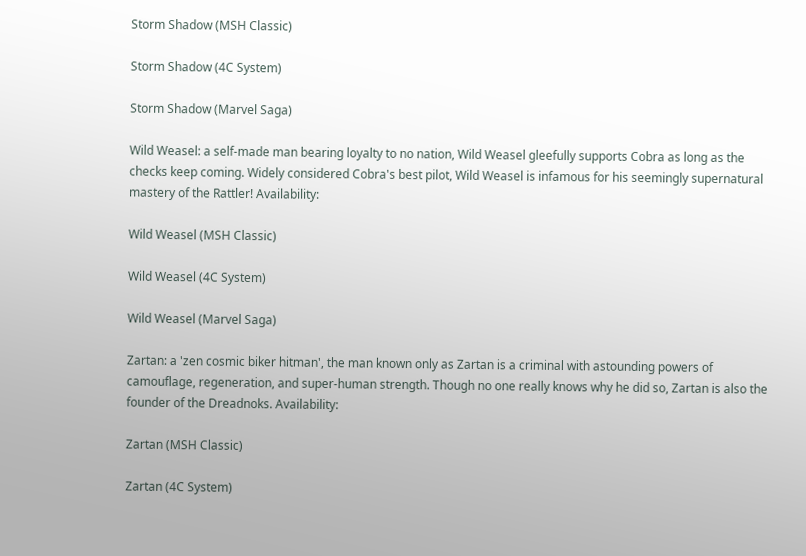Storm Shadow (MSH Classic)

Storm Shadow (4C System)

Storm Shadow (Marvel Saga)

Wild Weasel: a self-made man bearing loyalty to no nation, Wild Weasel gleefully supports Cobra as long as the checks keep coming. Widely considered Cobra's best pilot, Wild Weasel is infamous for his seemingly supernatural mastery of the Rattler! Availability:

Wild Weasel (MSH Classic)

Wild Weasel (4C System)

Wild Weasel (Marvel Saga)

Zartan: a 'zen cosmic biker hitman', the man known only as Zartan is a criminal with astounding powers of camouflage, regeneration, and super-human strength. Though no one really knows why he did so, Zartan is also the founder of the Dreadnoks. Availability:

Zartan (MSH Classic)

Zartan (4C System)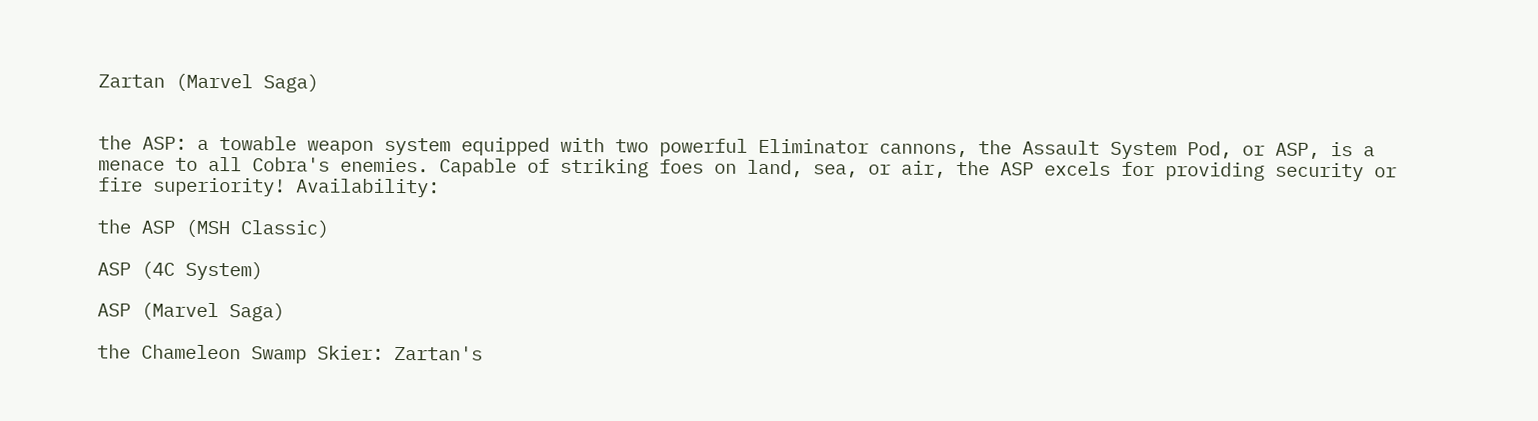Zartan (Marvel Saga)


the ASP: a towable weapon system equipped with two powerful Eliminator cannons, the Assault System Pod, or ASP, is a menace to all Cobra's enemies. Capable of striking foes on land, sea, or air, the ASP excels for providing security or fire superiority! Availability:

the ASP (MSH Classic)

ASP (4C System)

ASP (Marvel Saga)

the Chameleon Swamp Skier: Zartan's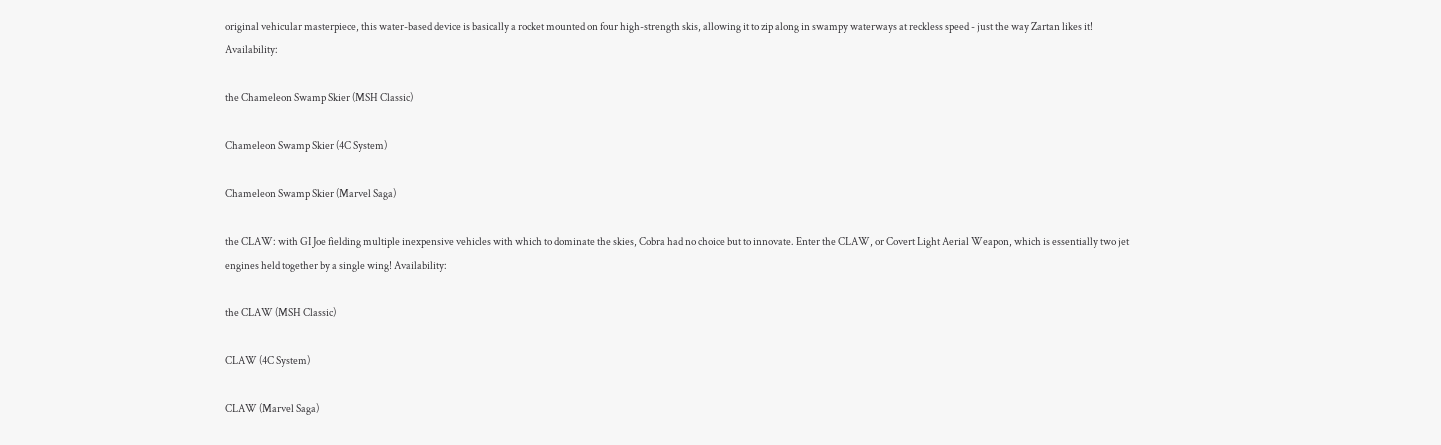original vehicular masterpiece, this water-based device is basically a rocket mounted on four high-strength skis, allowing it to zip along in swampy waterways at reckless speed - just the way Zartan likes it! Availability:

the Chameleon Swamp Skier (MSH Classic)

Chameleon Swamp Skier (4C System)

Chameleon Swamp Skier (Marvel Saga)

the CLAW: with GI Joe fielding multiple inexpensive vehicles with which to dominate the skies, Cobra had no choice but to innovate. Enter the CLAW, or Covert Light Aerial Weapon, which is essentially two jet engines held together by a single wing! Availability:

the CLAW (MSH Classic)

CLAW (4C System)

CLAW (Marvel Saga)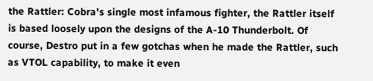the Rattler: Cobra's single most infamous fighter, the Rattler itself is based loosely upon the designs of the A-10 Thunderbolt. Of course, Destro put in a few gotchas when he made the Rattler, such as VTOL capability, to make it even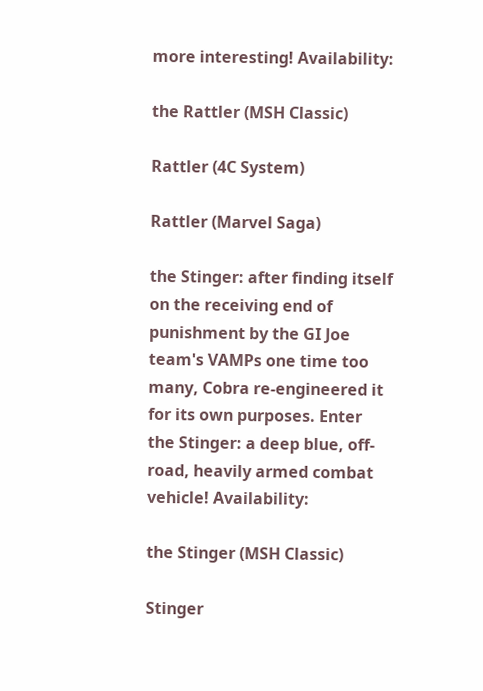more interesting! Availability:

the Rattler (MSH Classic)

Rattler (4C System)

Rattler (Marvel Saga)

the Stinger: after finding itself on the receiving end of punishment by the GI Joe team's VAMPs one time too many, Cobra re-engineered it for its own purposes. Enter the Stinger: a deep blue, off-road, heavily armed combat vehicle! Availability:

the Stinger (MSH Classic)

Stinger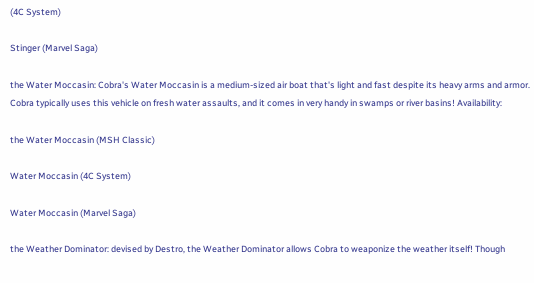(4C System)

Stinger (Marvel Saga)

the Water Moccasin: Cobra's Water Moccasin is a medium-sized air boat that's light and fast despite its heavy arms and armor. Cobra typically uses this vehicle on fresh water assaults, and it comes in very handy in swamps or river basins! Availability:

the Water Moccasin (MSH Classic)

Water Moccasin (4C System)

Water Moccasin (Marvel Saga)

the Weather Dominator: devised by Destro, the Weather Dominator allows Cobra to weaponize the weather itself! Though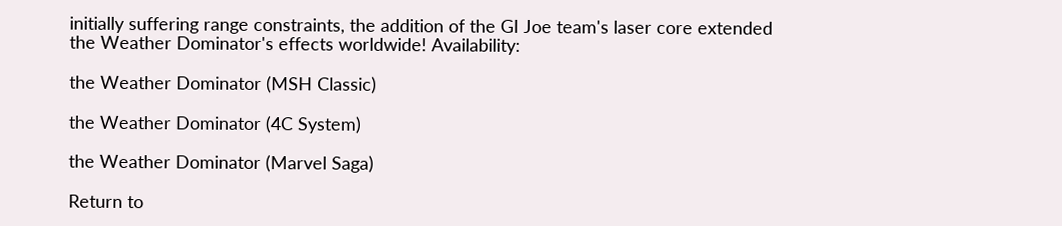initially suffering range constraints, the addition of the GI Joe team's laser core extended the Weather Dominator's effects worldwide! Availability:

the Weather Dominator (MSH Classic)

the Weather Dominator (4C System)

the Weather Dominator (Marvel Saga)

Return to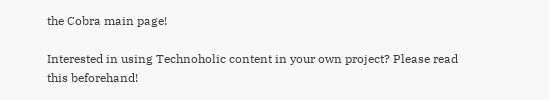the Cobra main page!

Interested in using Technoholic content in your own project? Please read this beforehand!